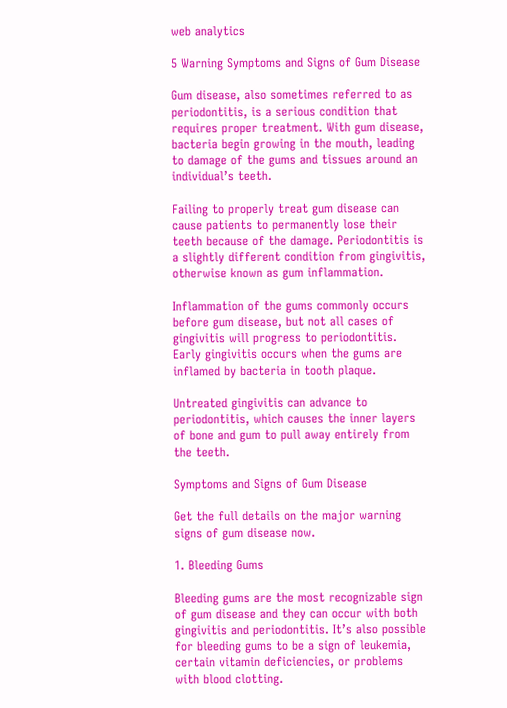web analytics

5 Warning Symptoms and Signs of Gum Disease

Gum disease, also sometimes referred to as periodontitis, is a serious condition that requires proper treatment. With gum disease, bacteria begin growing in the mouth, leading to damage of the gums and tissues around an individual’s teeth.

Failing to properly treat gum disease can cause patients to permanently lose their teeth because of the damage. Periodontitis is a slightly different condition from gingivitis, otherwise known as gum inflammation.

Inflammation of the gums commonly occurs before gum disease, but not all cases of gingivitis will progress to periodontitis. Early gingivitis occurs when the gums are inflamed by bacteria in tooth plaque.

Untreated gingivitis can advance to periodontitis, which causes the inner layers of bone and gum to pull away entirely from the teeth.

Symptoms and Signs of Gum Disease

Get the full details on the major warning signs of gum disease now.

1. Bleeding Gums

Bleeding gums are the most recognizable sign of gum disease and they can occur with both gingivitis and periodontitis. It’s also possible for bleeding gums to be a sign of leukemia, certain vitamin deficiencies, or problems with blood clotting.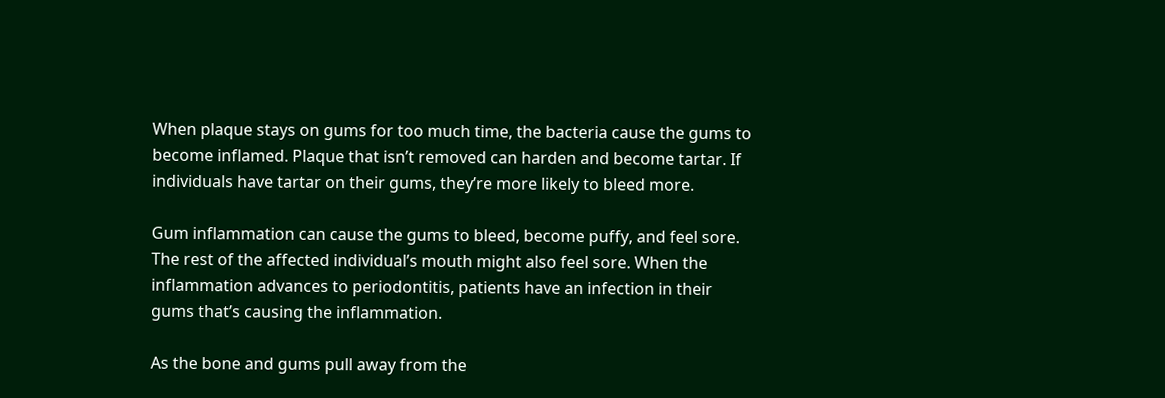When plaque stays on gums for too much time, the bacteria cause the gums to become inflamed. Plaque that isn’t removed can harden and become tartar. If individuals have tartar on their gums, they’re more likely to bleed more.

Gum inflammation can cause the gums to bleed, become puffy, and feel sore. The rest of the affected individual’s mouth might also feel sore. When the inflammation advances to periodontitis, patients have an infection in their gums that’s causing the inflammation.

As the bone and gums pull away from the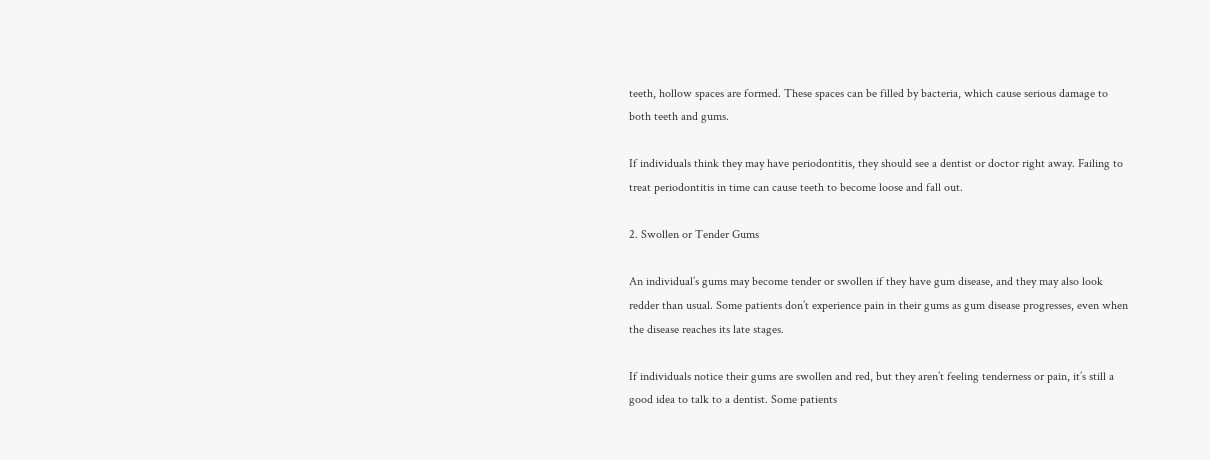teeth, hollow spaces are formed. These spaces can be filled by bacteria, which cause serious damage to both teeth and gums.

If individuals think they may have periodontitis, they should see a dentist or doctor right away. Failing to treat periodontitis in time can cause teeth to become loose and fall out.

2. Swollen or Tender Gums

An individual’s gums may become tender or swollen if they have gum disease, and they may also look redder than usual. Some patients don’t experience pain in their gums as gum disease progresses, even when the disease reaches its late stages.

If individuals notice their gums are swollen and red, but they aren’t feeling tenderness or pain, it’s still a good idea to talk to a dentist. Some patients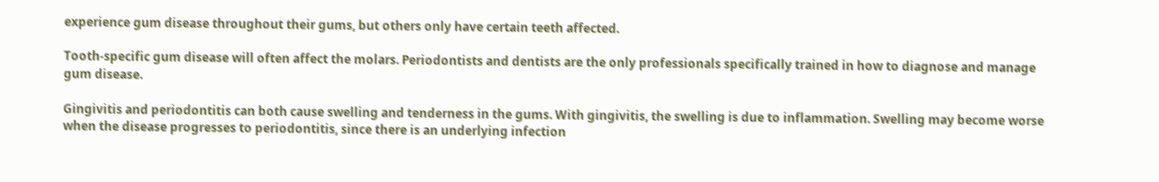experience gum disease throughout their gums, but others only have certain teeth affected.

Tooth-specific gum disease will often affect the molars. Periodontists and dentists are the only professionals specifically trained in how to diagnose and manage gum disease.

Gingivitis and periodontitis can both cause swelling and tenderness in the gums. With gingivitis, the swelling is due to inflammation. Swelling may become worse when the disease progresses to periodontitis, since there is an underlying infection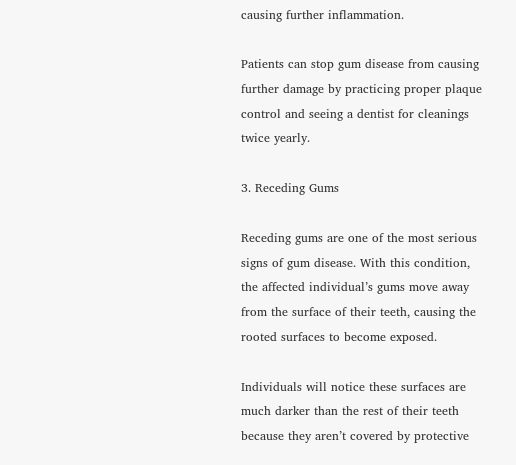causing further inflammation.

Patients can stop gum disease from causing further damage by practicing proper plaque control and seeing a dentist for cleanings twice yearly.

3. Receding Gums

Receding gums are one of the most serious signs of gum disease. With this condition, the affected individual’s gums move away from the surface of their teeth, causing the rooted surfaces to become exposed.

Individuals will notice these surfaces are much darker than the rest of their teeth because they aren’t covered by protective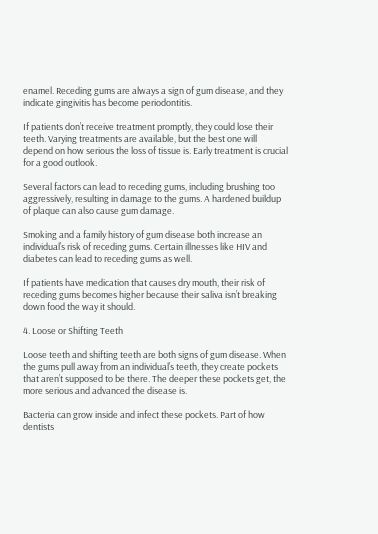enamel. Receding gums are always a sign of gum disease, and they indicate gingivitis has become periodontitis.

If patients don’t receive treatment promptly, they could lose their teeth. Varying treatments are available, but the best one will depend on how serious the loss of tissue is. Early treatment is crucial for a good outlook.

Several factors can lead to receding gums, including brushing too aggressively, resulting in damage to the gums. A hardened buildup of plaque can also cause gum damage.

Smoking and a family history of gum disease both increase an individual’s risk of receding gums. Certain illnesses like HIV and diabetes can lead to receding gums as well.

If patients have medication that causes dry mouth, their risk of receding gums becomes higher because their saliva isn’t breaking down food the way it should.

4. Loose or Shifting Teeth

Loose teeth and shifting teeth are both signs of gum disease. When the gums pull away from an individual’s teeth, they create pockets that aren’t supposed to be there. The deeper these pockets get, the more serious and advanced the disease is.

Bacteria can grow inside and infect these pockets. Part of how dentists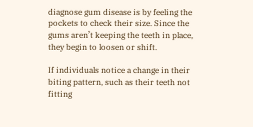diagnose gum disease is by feeling the pockets to check their size. Since the gums aren’t keeping the teeth in place, they begin to loosen or shift.

If individuals notice a change in their biting pattern, such as their teeth not fitting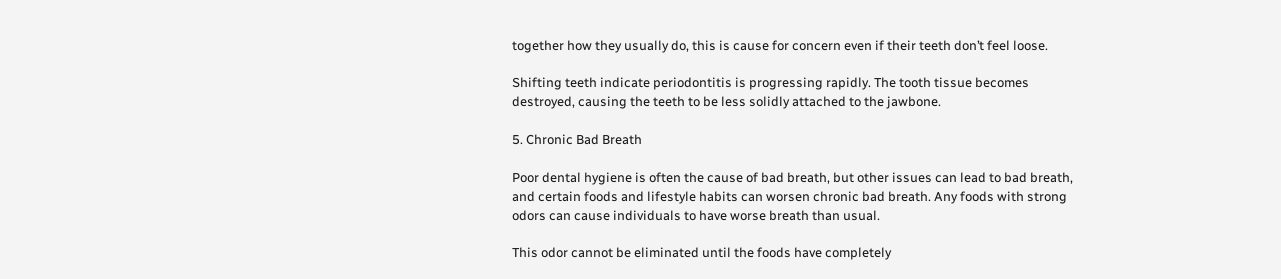together how they usually do, this is cause for concern even if their teeth don’t feel loose.

Shifting teeth indicate periodontitis is progressing rapidly. The tooth tissue becomes destroyed, causing the teeth to be less solidly attached to the jawbone.

5. Chronic Bad Breath

Poor dental hygiene is often the cause of bad breath, but other issues can lead to bad breath, and certain foods and lifestyle habits can worsen chronic bad breath. Any foods with strong odors can cause individuals to have worse breath than usual.

This odor cannot be eliminated until the foods have completely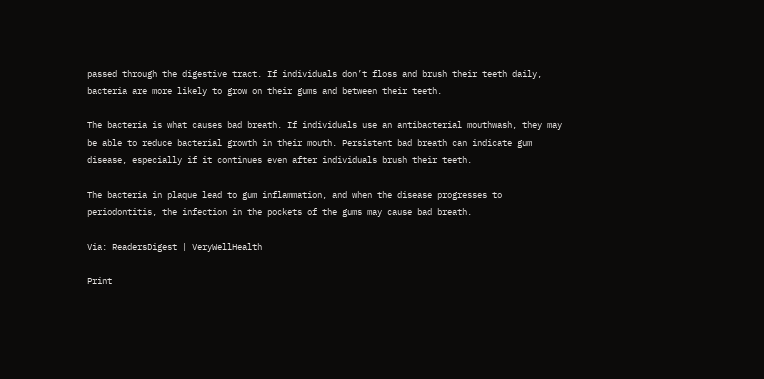passed through the digestive tract. If individuals don’t floss and brush their teeth daily, bacteria are more likely to grow on their gums and between their teeth.

The bacteria is what causes bad breath. If individuals use an antibacterial mouthwash, they may be able to reduce bacterial growth in their mouth. Persistent bad breath can indicate gum disease, especially if it continues even after individuals brush their teeth.

The bacteria in plaque lead to gum inflammation, and when the disease progresses to periodontitis, the infection in the pockets of the gums may cause bad breath.

Via: ReadersDigest | VeryWellHealth

Print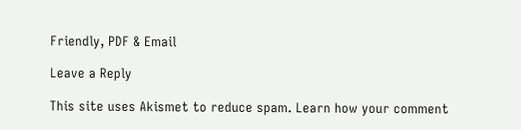Friendly, PDF & Email

Leave a Reply

This site uses Akismet to reduce spam. Learn how your comment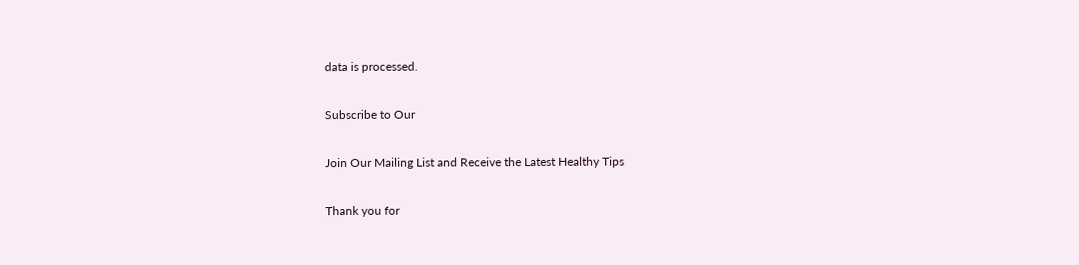data is processed.

Subscribe to Our

Join Our Mailing List and Receive the Latest Healthy Tips

Thank you for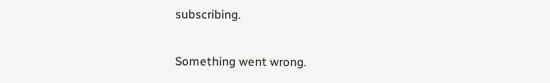subscribing.

Something went wrong.